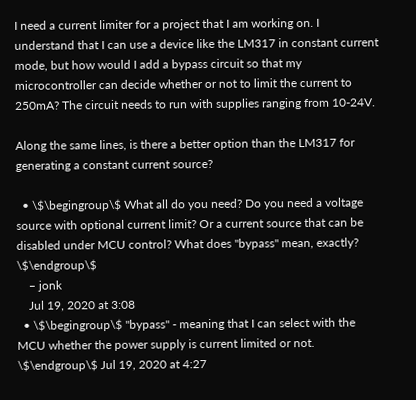I need a current limiter for a project that I am working on. I understand that I can use a device like the LM317 in constant current mode, but how would I add a bypass circuit so that my microcontroller can decide whether or not to limit the current to 250mA? The circuit needs to run with supplies ranging from 10-24V.

Along the same lines, is there a better option than the LM317 for generating a constant current source?

  • \$\begingroup\$ What all do you need? Do you need a voltage source with optional current limit? Or a current source that can be disabled under MCU control? What does "bypass" mean, exactly? \$\endgroup\$
    – jonk
    Jul 19, 2020 at 3:08
  • \$\begingroup\$ "bypass" - meaning that I can select with the MCU whether the power supply is current limited or not. \$\endgroup\$ Jul 19, 2020 at 4:27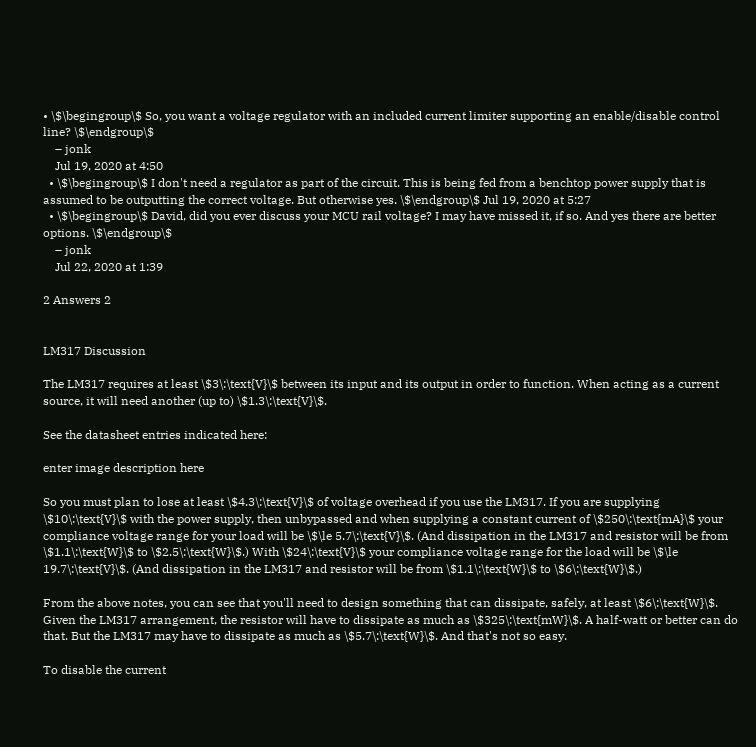• \$\begingroup\$ So, you want a voltage regulator with an included current limiter supporting an enable/disable control line? \$\endgroup\$
    – jonk
    Jul 19, 2020 at 4:50
  • \$\begingroup\$ I don't need a regulator as part of the circuit. This is being fed from a benchtop power supply that is assumed to be outputting the correct voltage. But otherwise yes. \$\endgroup\$ Jul 19, 2020 at 5:27
  • \$\begingroup\$ David, did you ever discuss your MCU rail voltage? I may have missed it, if so. And yes there are better options. \$\endgroup\$
    – jonk
    Jul 22, 2020 at 1:39

2 Answers 2


LM317 Discussion

The LM317 requires at least \$3\:\text{V}\$ between its input and its output in order to function. When acting as a current source, it will need another (up to) \$1.3\:\text{V}\$.

See the datasheet entries indicated here:

enter image description here

So you must plan to lose at least \$4.3\:\text{V}\$ of voltage overhead if you use the LM317. If you are supplying \$10\:\text{V}\$ with the power supply, then unbypassed and when supplying a constant current of \$250\:\text{mA}\$ your compliance voltage range for your load will be \$\le 5.7\:\text{V}\$. (And dissipation in the LM317 and resistor will be from \$1.1\:\text{W}\$ to \$2.5\:\text{W}\$.) With \$24\:\text{V}\$ your compliance voltage range for the load will be \$\le 19.7\:\text{V}\$. (And dissipation in the LM317 and resistor will be from \$1.1\:\text{W}\$ to \$6\:\text{W}\$.)

From the above notes, you can see that you'll need to design something that can dissipate, safely, at least \$6\:\text{W}\$. Given the LM317 arrangement, the resistor will have to dissipate as much as \$325\:\text{mW}\$. A half-watt or better can do that. But the LM317 may have to dissipate as much as \$5.7\:\text{W}\$. And that's not so easy.

To disable the current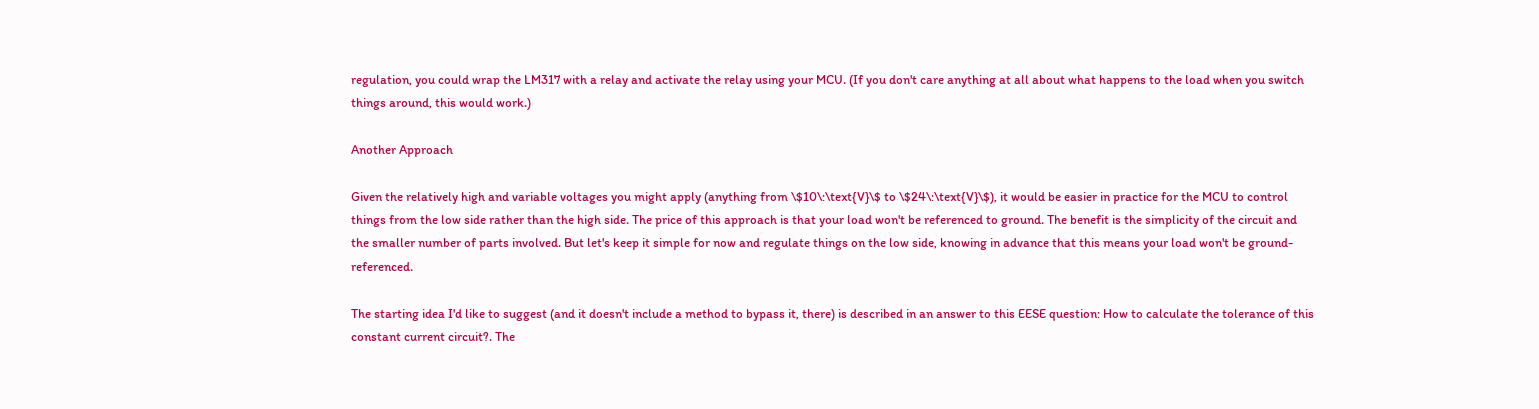regulation, you could wrap the LM317 with a relay and activate the relay using your MCU. (If you don't care anything at all about what happens to the load when you switch things around, this would work.)

Another Approach

Given the relatively high and variable voltages you might apply (anything from \$10\:\text{V}\$ to \$24\:\text{V}\$), it would be easier in practice for the MCU to control things from the low side rather than the high side. The price of this approach is that your load won't be referenced to ground. The benefit is the simplicity of the circuit and the smaller number of parts involved. But let's keep it simple for now and regulate things on the low side, knowing in advance that this means your load won't be ground-referenced.

The starting idea I'd like to suggest (and it doesn't include a method to bypass it, there) is described in an answer to this EESE question: How to calculate the tolerance of this constant current circuit?. The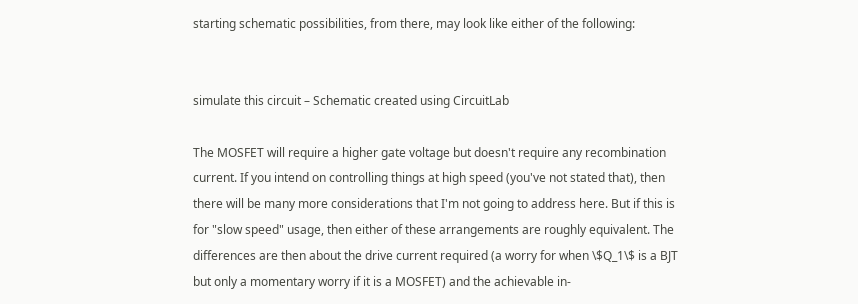starting schematic possibilities, from there, may look like either of the following:


simulate this circuit – Schematic created using CircuitLab

The MOSFET will require a higher gate voltage but doesn't require any recombination current. If you intend on controlling things at high speed (you've not stated that), then there will be many more considerations that I'm not going to address here. But if this is for "slow speed" usage, then either of these arrangements are roughly equivalent. The differences are then about the drive current required (a worry for when \$Q_1\$ is a BJT but only a momentary worry if it is a MOSFET) and the achievable in-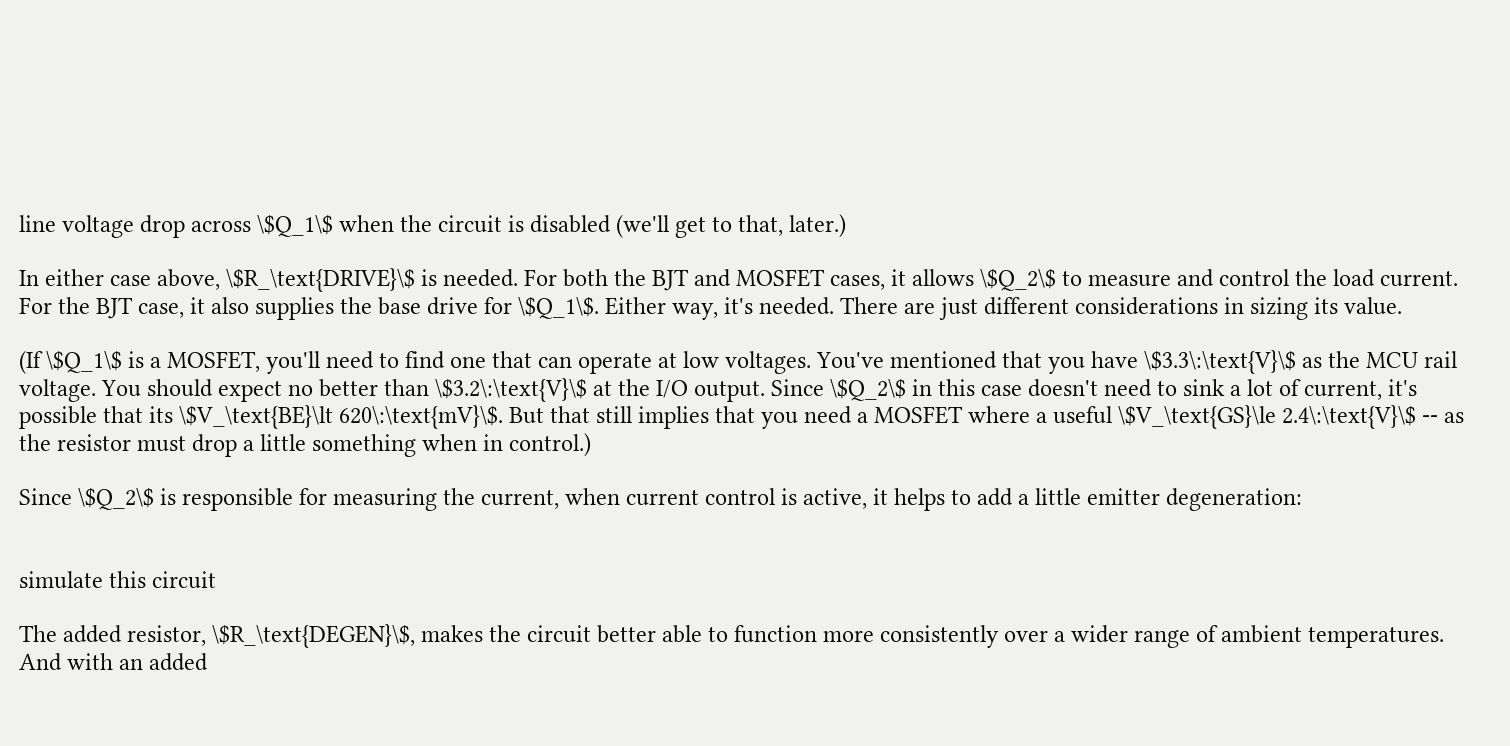line voltage drop across \$Q_1\$ when the circuit is disabled (we'll get to that, later.)

In either case above, \$R_\text{DRIVE}\$ is needed. For both the BJT and MOSFET cases, it allows \$Q_2\$ to measure and control the load current. For the BJT case, it also supplies the base drive for \$Q_1\$. Either way, it's needed. There are just different considerations in sizing its value.

(If \$Q_1\$ is a MOSFET, you'll need to find one that can operate at low voltages. You've mentioned that you have \$3.3\:\text{V}\$ as the MCU rail voltage. You should expect no better than \$3.2\:\text{V}\$ at the I/O output. Since \$Q_2\$ in this case doesn't need to sink a lot of current, it's possible that its \$V_\text{BE}\lt 620\:\text{mV}\$. But that still implies that you need a MOSFET where a useful \$V_\text{GS}\le 2.4\:\text{V}\$ -- as the resistor must drop a little something when in control.)

Since \$Q_2\$ is responsible for measuring the current, when current control is active, it helps to add a little emitter degeneration:


simulate this circuit

The added resistor, \$R_\text{DEGEN}\$, makes the circuit better able to function more consistently over a wider range of ambient temperatures. And with an added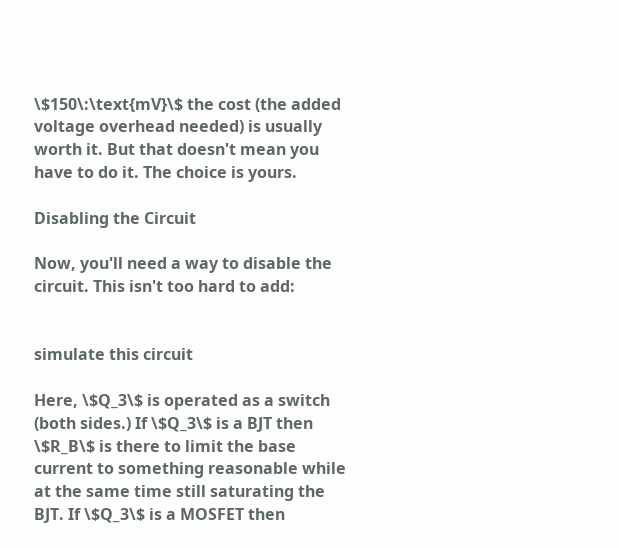\$150\:\text{mV}\$ the cost (the added voltage overhead needed) is usually worth it. But that doesn't mean you have to do it. The choice is yours.

Disabling the Circuit

Now, you'll need a way to disable the circuit. This isn't too hard to add:


simulate this circuit

Here, \$Q_3\$ is operated as a switch (both sides.) If \$Q_3\$ is a BJT then \$R_B\$ is there to limit the base current to something reasonable while at the same time still saturating the BJT. If \$Q_3\$ is a MOSFET then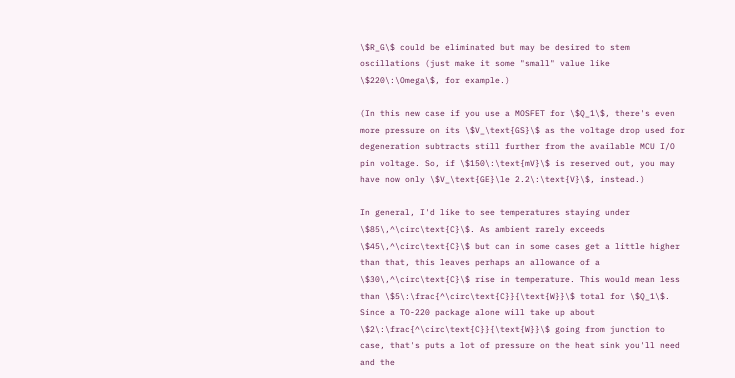\$R_G\$ could be eliminated but may be desired to stem oscillations (just make it some "small" value like \$220\:\Omega\$, for example.)

(In this new case if you use a MOSFET for \$Q_1\$, there's even more pressure on its \$V_\text{GS}\$ as the voltage drop used for degeneration subtracts still further from the available MCU I/O pin voltage. So, if \$150\:\text{mV}\$ is reserved out, you may have now only \$V_\text{GE}\le 2.2\:\text{V}\$, instead.)

In general, I'd like to see temperatures staying under \$85\,^\circ\text{C}\$. As ambient rarely exceeds \$45\,^\circ\text{C}\$ but can in some cases get a little higher than that, this leaves perhaps an allowance of a \$30\,^\circ\text{C}\$ rise in temperature. This would mean less than \$5\:\frac{^\circ\text{C}}{\text{W}}\$ total for \$Q_1\$. Since a TO-220 package alone will take up about \$2\:\frac{^\circ\text{C}}{\text{W}}\$ going from junction to case, that's puts a lot of pressure on the heat sink you'll need and the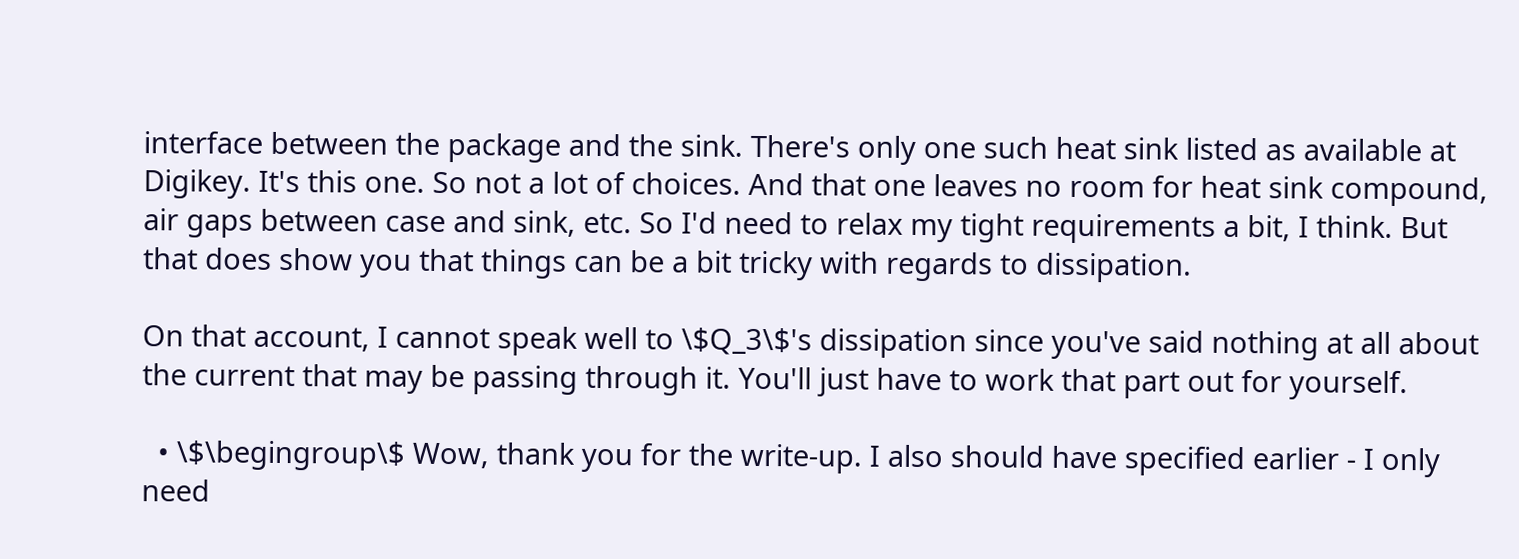interface between the package and the sink. There's only one such heat sink listed as available at Digikey. It's this one. So not a lot of choices. And that one leaves no room for heat sink compound, air gaps between case and sink, etc. So I'd need to relax my tight requirements a bit, I think. But that does show you that things can be a bit tricky with regards to dissipation.

On that account, I cannot speak well to \$Q_3\$'s dissipation since you've said nothing at all about the current that may be passing through it. You'll just have to work that part out for yourself.

  • \$\begingroup\$ Wow, thank you for the write-up. I also should have specified earlier - I only need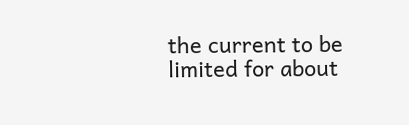the current to be limited for about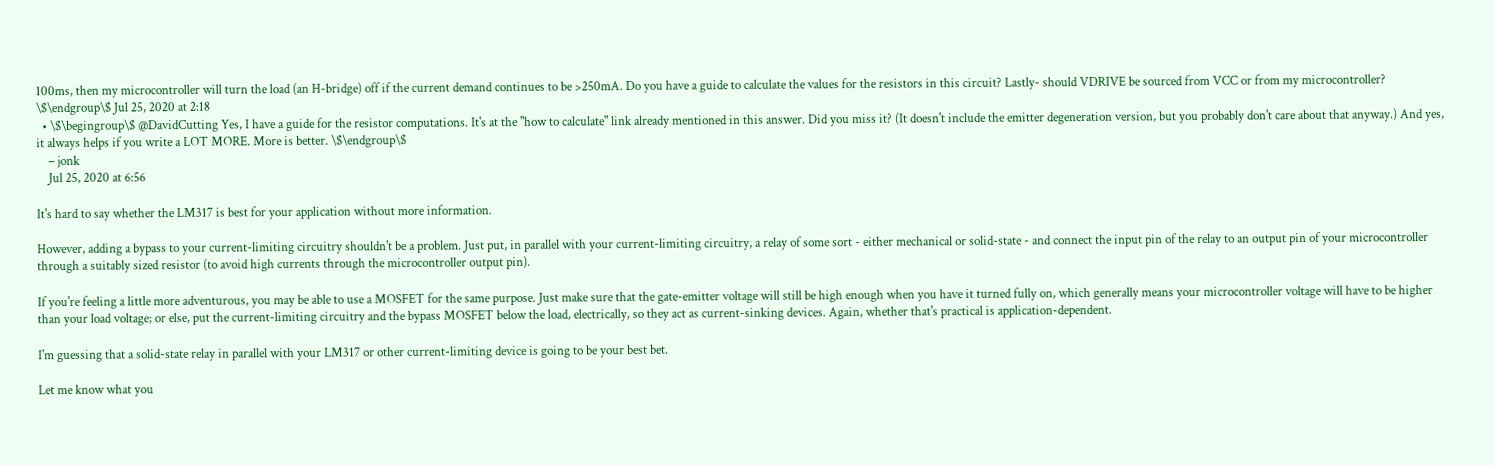100ms, then my microcontroller will turn the load (an H-bridge) off if the current demand continues to be >250mA. Do you have a guide to calculate the values for the resistors in this circuit? Lastly- should VDRIVE be sourced from VCC or from my microcontroller? \$\endgroup\$ Jul 25, 2020 at 2:18
  • \$\begingroup\$ @DavidCutting Yes, I have a guide for the resistor computations. It's at the "how to calculate" link already mentioned in this answer. Did you miss it? (It doesn't include the emitter degeneration version, but you probably don't care about that anyway.) And yes, it always helps if you write a LOT MORE. More is better. \$\endgroup\$
    – jonk
    Jul 25, 2020 at 6:56

It's hard to say whether the LM317 is best for your application without more information.

However, adding a bypass to your current-limiting circuitry shouldn't be a problem. Just put, in parallel with your current-limiting circuitry, a relay of some sort - either mechanical or solid-state - and connect the input pin of the relay to an output pin of your microcontroller through a suitably sized resistor (to avoid high currents through the microcontroller output pin).

If you're feeling a little more adventurous, you may be able to use a MOSFET for the same purpose. Just make sure that the gate-emitter voltage will still be high enough when you have it turned fully on, which generally means your microcontroller voltage will have to be higher than your load voltage; or else, put the current-limiting circuitry and the bypass MOSFET below the load, electrically, so they act as current-sinking devices. Again, whether that's practical is application-dependent.

I'm guessing that a solid-state relay in parallel with your LM317 or other current-limiting device is going to be your best bet.

Let me know what you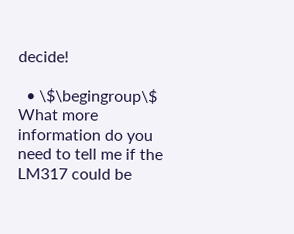decide!

  • \$\begingroup\$ What more information do you need to tell me if the LM317 could be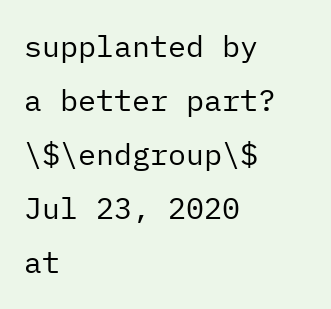supplanted by a better part? \$\endgroup\$ Jul 23, 2020 at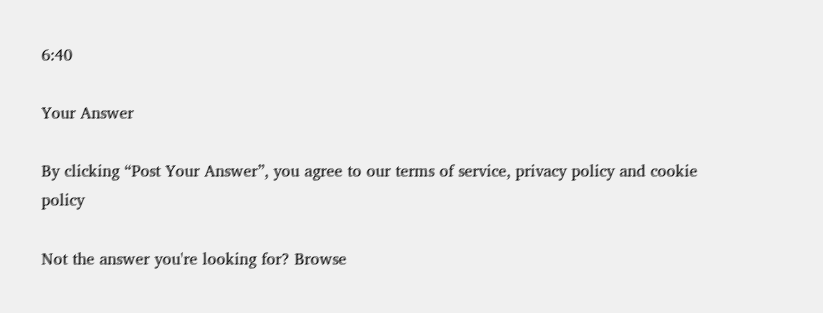6:40

Your Answer

By clicking “Post Your Answer”, you agree to our terms of service, privacy policy and cookie policy

Not the answer you're looking for? Browse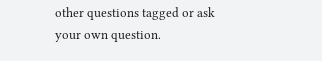other questions tagged or ask your own question.